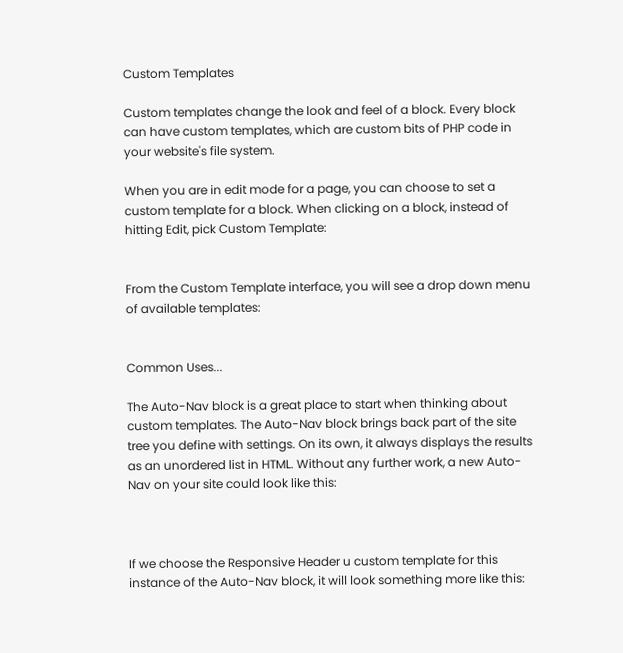Custom Templates

Custom templates change the look and feel of a block. Every block can have custom templates, which are custom bits of PHP code in your website's file system.

When you are in edit mode for a page, you can choose to set a custom template for a block. When clicking on a block, instead of hitting Edit, pick Custom Template:


From the Custom Template interface, you will see a drop down menu of available templates:


Common Uses...

The Auto-Nav block is a great place to start when thinking about custom templates. The Auto-Nav block brings back part of the site tree you define with settings. On its own, it always displays the results as an unordered list in HTML. Without any further work, a new Auto-Nav on your site could look like this:



If we choose the Responsive Header u custom template for this instance of the Auto-Nav block, it will look something more like this: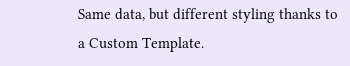Same data, but different styling thanks to a Custom Template.